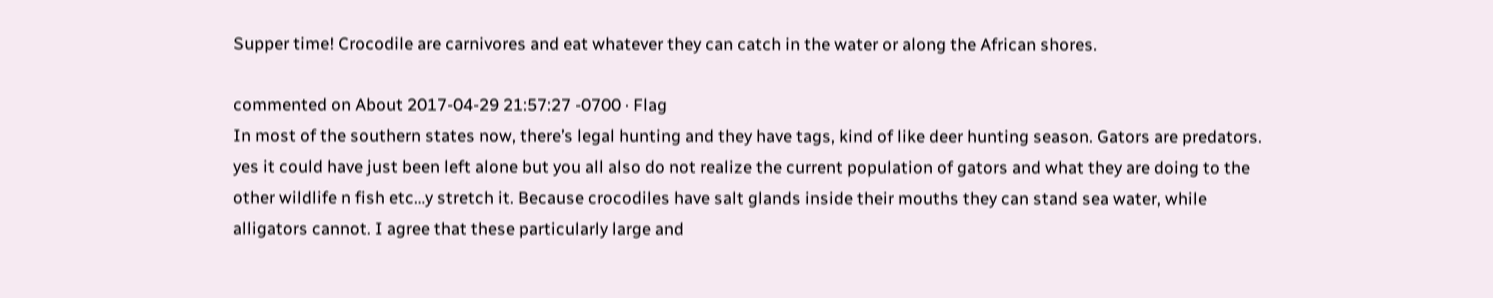Supper time! Crocodile are carnivores and eat whatever they can catch in the water or along the African shores.

commented on About 2017-04-29 21:57:27 -0700 · Flag
In most of the southern states now, there’s legal hunting and they have tags, kind of like deer hunting season. Gators are predators. yes it could have just been left alone but you all also do not realize the current population of gators and what they are doing to the other wildlife n fish etc…y stretch it. Because crocodiles have salt glands inside their mouths they can stand sea water, while alligators cannot. I agree that these particularly large and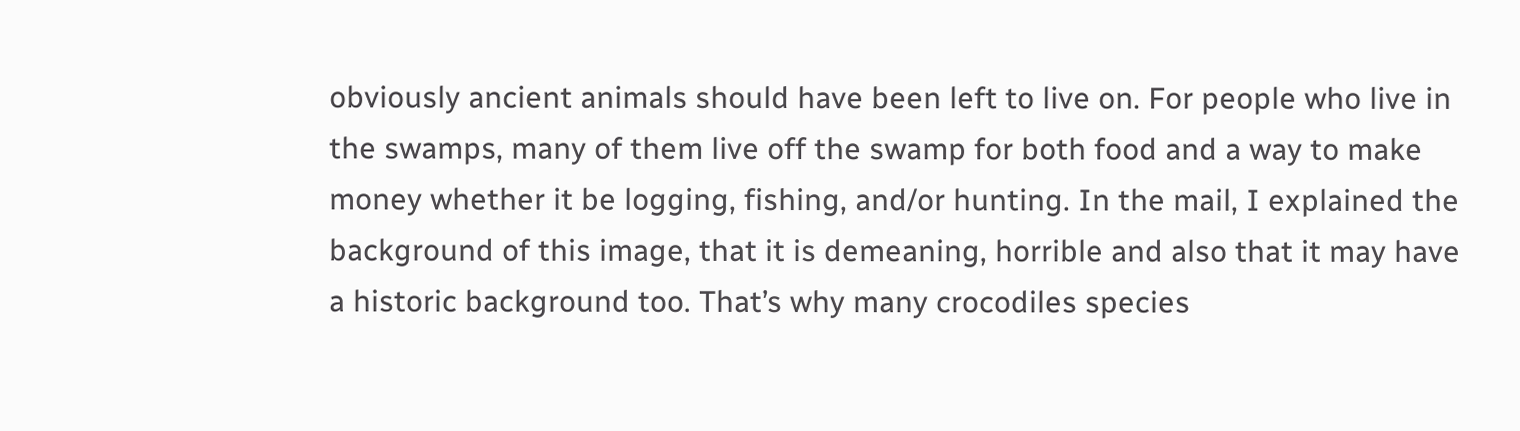obviously ancient animals should have been left to live on. For people who live in the swamps, many of them live off the swamp for both food and a way to make money whether it be logging, fishing, and/or hunting. In the mail, I explained the background of this image, that it is demeaning, horrible and also that it may have a historic background too. That’s why many crocodiles species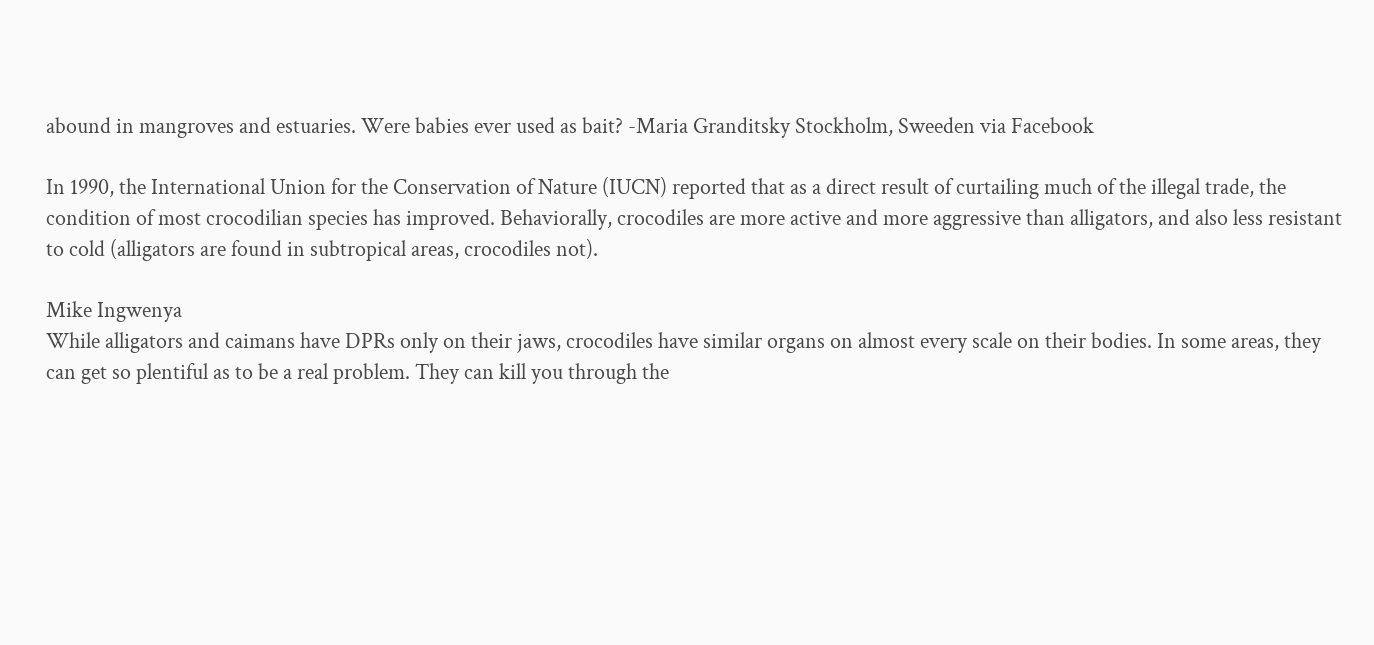abound in mangroves and estuaries. Were babies ever used as bait? -Maria Granditsky Stockholm, Sweeden via Facebook

In 1990, the International Union for the Conservation of Nature (IUCN) reported that as a direct result of curtailing much of the illegal trade, the condition of most crocodilian species has improved. Behaviorally, crocodiles are more active and more aggressive than alligators, and also less resistant to cold (alligators are found in subtropical areas, crocodiles not).

Mike Ingwenya
While alligators and caimans have DPRs only on their jaws, crocodiles have similar organs on almost every scale on their bodies. In some areas, they can get so plentiful as to be a real problem. They can kill you through the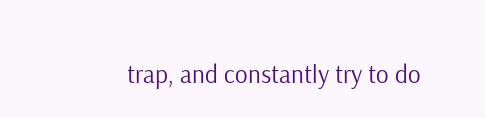trap, and constantly try to do